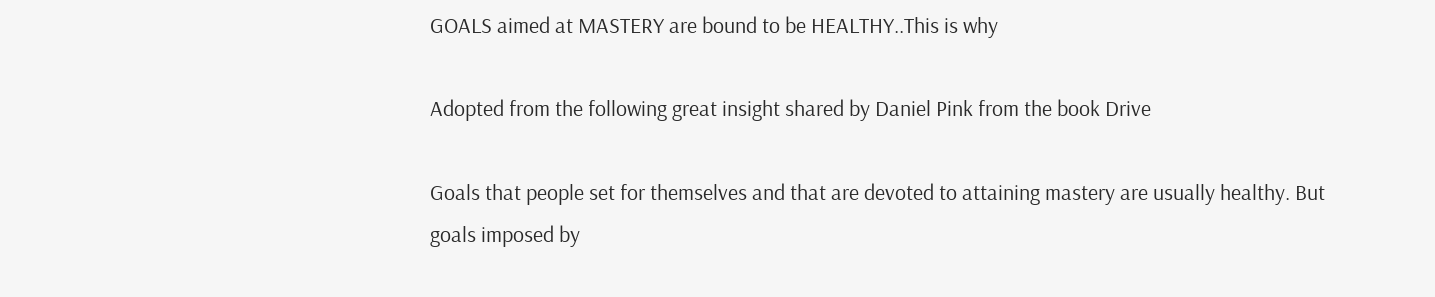GOALS aimed at MASTERY are bound to be HEALTHY..This is why

Adopted from the following great insight shared by Daniel Pink from the book Drive

Goals that people set for themselves and that are devoted to attaining mastery are usually healthy. But goals imposed by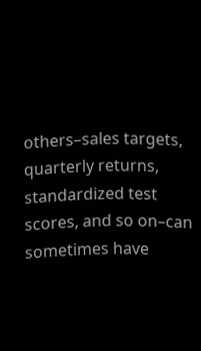others–sales targets, quarterly returns, standardized test scores, and so on–can sometimes have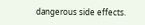dangerous side effects.